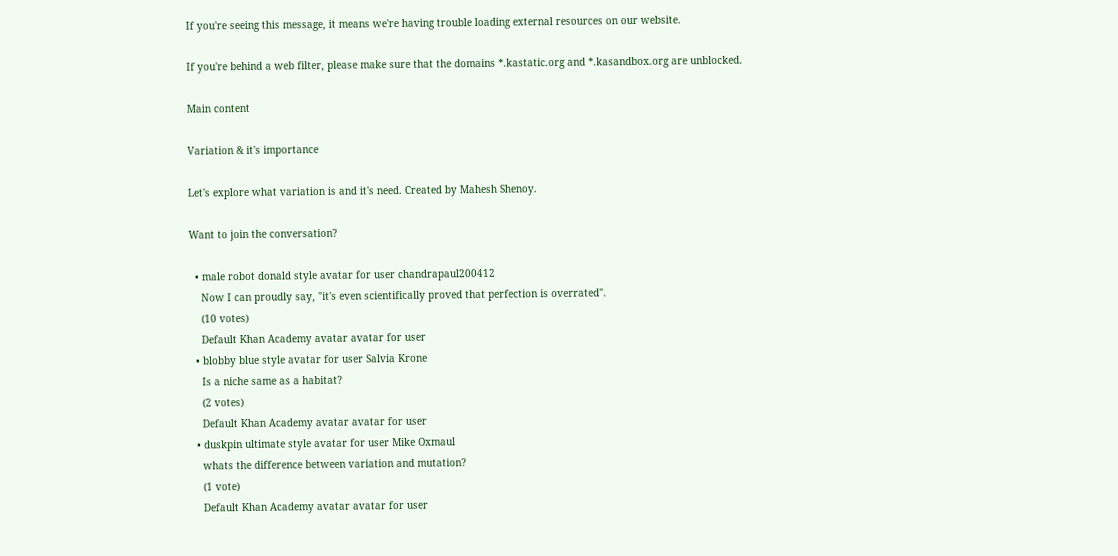If you're seeing this message, it means we're having trouble loading external resources on our website.

If you're behind a web filter, please make sure that the domains *.kastatic.org and *.kasandbox.org are unblocked.

Main content

Variation & it's importance

Let's explore what variation is and it's need. Created by Mahesh Shenoy.

Want to join the conversation?

  • male robot donald style avatar for user chandrapaul200412
    Now I can proudly say, "it's even scientifically proved that perfection is overrated".
    (10 votes)
    Default Khan Academy avatar avatar for user
  • blobby blue style avatar for user Salvia Krone
    Is a niche same as a habitat?
    (2 votes)
    Default Khan Academy avatar avatar for user
  • duskpin ultimate style avatar for user Mike Oxmaul
    whats the difference between variation and mutation?
    (1 vote)
    Default Khan Academy avatar avatar for user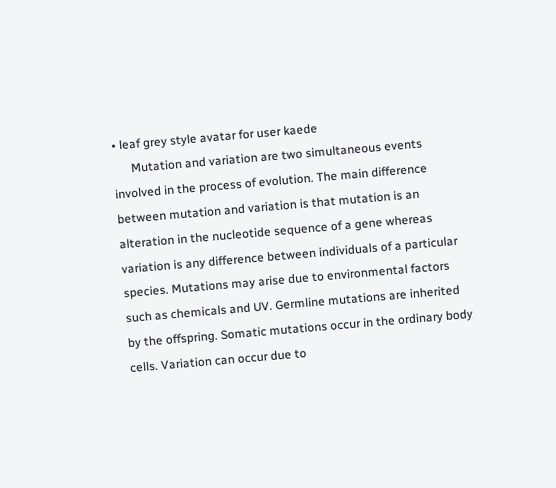• leaf grey style avatar for user kaede
      Mutation and variation are two simultaneous events involved in the process of evolution. The main difference between mutation and variation is that mutation is an alteration in the nucleotide sequence of a gene whereas variation is any difference between individuals of a particular species. Mutations may arise due to environmental factors such as chemicals and UV. Germline mutations are inherited by the offspring. Somatic mutations occur in the ordinary body cells. Variation can occur due to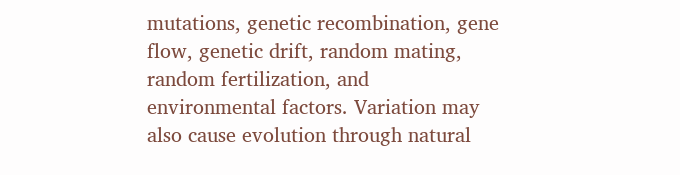mutations, genetic recombination, gene flow, genetic drift, random mating, random fertilization, and environmental factors. Variation may also cause evolution through natural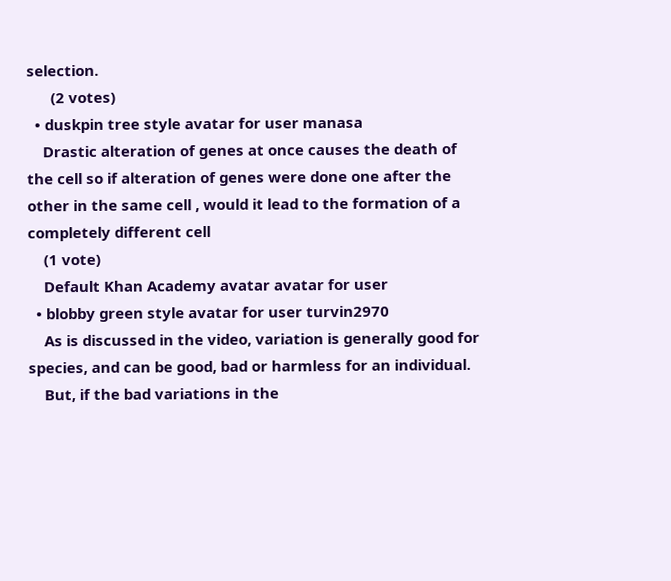selection.
      (2 votes)
  • duskpin tree style avatar for user manasa
    Drastic alteration of genes at once causes the death of the cell so if alteration of genes were done one after the other in the same cell , would it lead to the formation of a completely different cell
    (1 vote)
    Default Khan Academy avatar avatar for user
  • blobby green style avatar for user turvin2970
    As is discussed in the video, variation is generally good for species, and can be good, bad or harmless for an individual.
    But, if the bad variations in the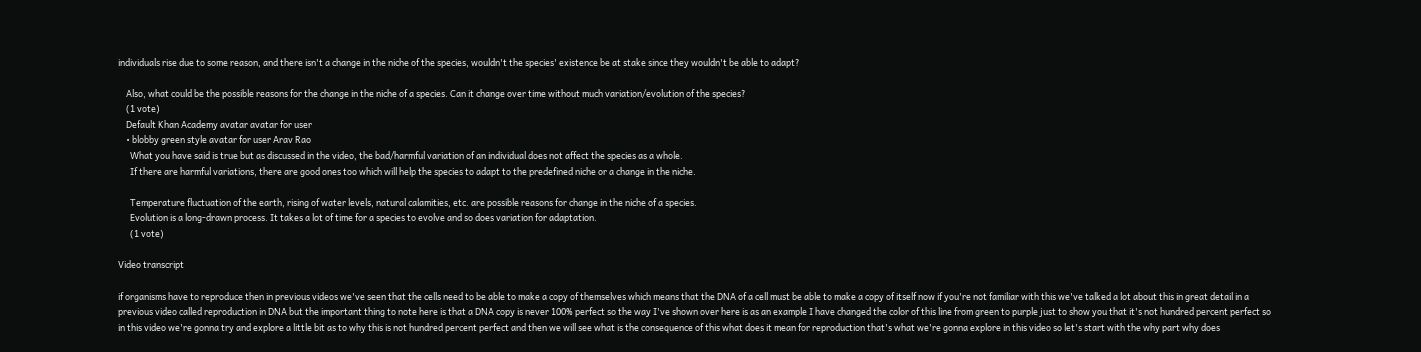individuals rise due to some reason, and there isn't a change in the niche of the species, wouldn't the species' existence be at stake since they wouldn't be able to adapt?

    Also, what could be the possible reasons for the change in the niche of a species. Can it change over time without much variation/evolution of the species?
    (1 vote)
    Default Khan Academy avatar avatar for user
    • blobby green style avatar for user Arav Rao
      What you have said is true but as discussed in the video, the bad/harmful variation of an individual does not affect the species as a whole.
      If there are harmful variations, there are good ones too which will help the species to adapt to the predefined niche or a change in the niche.

      Temperature fluctuation of the earth, rising of water levels, natural calamities, etc. are possible reasons for change in the niche of a species.
      Evolution is a long-drawn process. It takes a lot of time for a species to evolve and so does variation for adaptation.
      (1 vote)

Video transcript

if organisms have to reproduce then in previous videos we've seen that the cells need to be able to make a copy of themselves which means that the DNA of a cell must be able to make a copy of itself now if you're not familiar with this we've talked a lot about this in great detail in a previous video called reproduction in DNA but the important thing to note here is that a DNA copy is never 100% perfect so the way I've shown over here is as an example I have changed the color of this line from green to purple just to show you that it's not hundred percent perfect so in this video we're gonna try and explore a little bit as to why this is not hundred percent perfect and then we will see what is the consequence of this what does it mean for reproduction that's what we're gonna explore in this video so let's start with the why part why does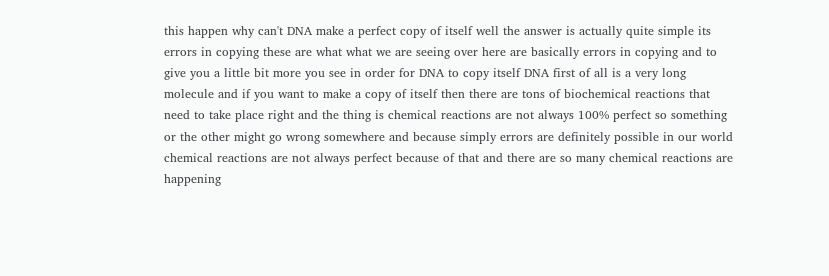this happen why can't DNA make a perfect copy of itself well the answer is actually quite simple its errors in copying these are what what we are seeing over here are basically errors in copying and to give you a little bit more you see in order for DNA to copy itself DNA first of all is a very long molecule and if you want to make a copy of itself then there are tons of biochemical reactions that need to take place right and the thing is chemical reactions are not always 100% perfect so something or the other might go wrong somewhere and because simply errors are definitely possible in our world chemical reactions are not always perfect because of that and there are so many chemical reactions are happening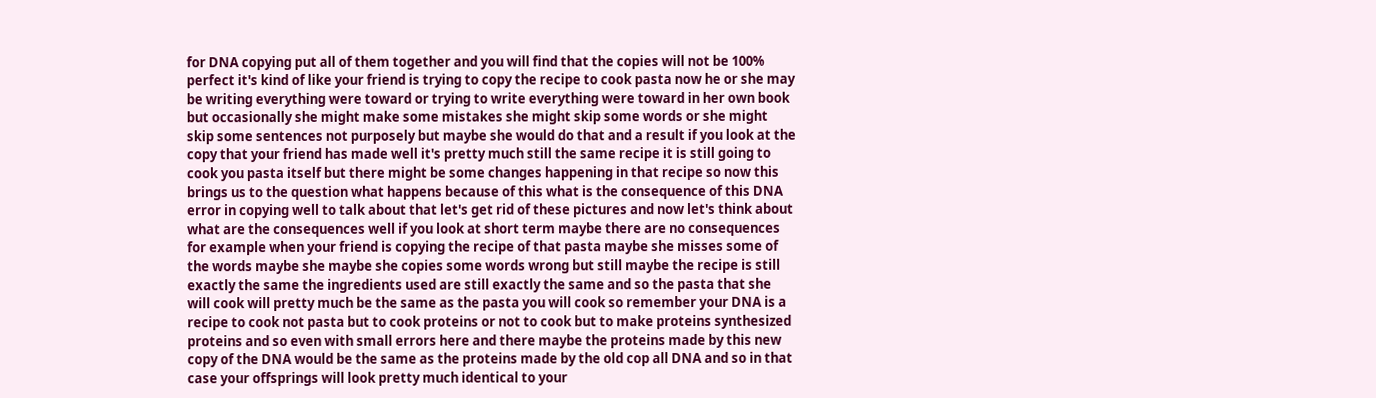for DNA copying put all of them together and you will find that the copies will not be 100% perfect it's kind of like your friend is trying to copy the recipe to cook pasta now he or she may be writing everything were toward or trying to write everything were toward in her own book but occasionally she might make some mistakes she might skip some words or she might skip some sentences not purposely but maybe she would do that and a result if you look at the copy that your friend has made well it's pretty much still the same recipe it is still going to cook you pasta itself but there might be some changes happening in that recipe so now this brings us to the question what happens because of this what is the consequence of this DNA error in copying well to talk about that let's get rid of these pictures and now let's think about what are the consequences well if you look at short term maybe there are no consequences for example when your friend is copying the recipe of that pasta maybe she misses some of the words maybe she maybe she copies some words wrong but still maybe the recipe is still exactly the same the ingredients used are still exactly the same and so the pasta that she will cook will pretty much be the same as the pasta you will cook so remember your DNA is a recipe to cook not pasta but to cook proteins or not to cook but to make proteins synthesized proteins and so even with small errors here and there maybe the proteins made by this new copy of the DNA would be the same as the proteins made by the old cop all DNA and so in that case your offsprings will look pretty much identical to your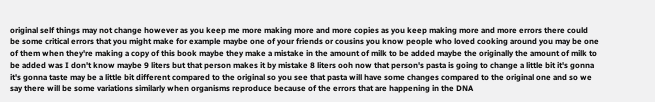original self things may not change however as you keep me more making more and more copies as you keep making more and more errors there could be some critical errors that you might make for example maybe one of your friends or cousins you know people who loved cooking around you may be one of them when they're making a copy of this book maybe they make a mistake in the amount of milk to be added maybe the originally the amount of milk to be added was I don't know maybe 9 liters but that person makes it by mistake 8 liters ooh now that person's pasta is going to change a little bit it's gonna it's gonna taste may be a little bit different compared to the original so you see that pasta will have some changes compared to the original one and so we say there will be some variations similarly when organisms reproduce because of the errors that are happening in the DNA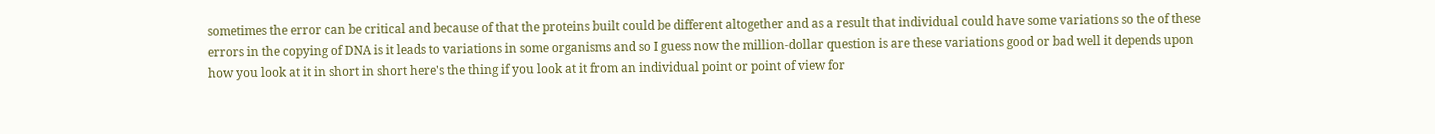sometimes the error can be critical and because of that the proteins built could be different altogether and as a result that individual could have some variations so the of these errors in the copying of DNA is it leads to variations in some organisms and so I guess now the million-dollar question is are these variations good or bad well it depends upon how you look at it in short in short here's the thing if you look at it from an individual point or point of view for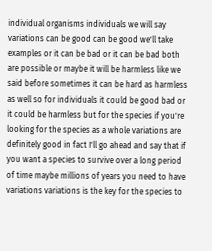individual organisms individuals we will say variations can be good can be good we'll take examples or it can be bad or it can be bad both are possible or maybe it will be harmless like we said before sometimes it can be hard as harmless as well so for individuals it could be good bad or it could be harmless but for the species if you're looking for the species as a whole variations are definitely good in fact I'll go ahead and say that if you want a species to survive over a long period of time maybe millions of years you need to have variations variations is the key for the species to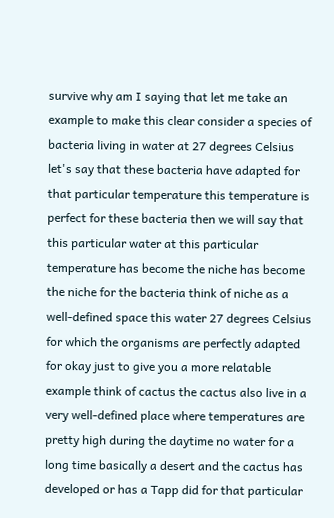survive why am I saying that let me take an example to make this clear consider a species of bacteria living in water at 27 degrees Celsius let's say that these bacteria have adapted for that particular temperature this temperature is perfect for these bacteria then we will say that this particular water at this particular temperature has become the niche has become the niche for the bacteria think of niche as a well-defined space this water 27 degrees Celsius for which the organisms are perfectly adapted for okay just to give you a more relatable example think of cactus the cactus also live in a very well-defined place where temperatures are pretty high during the daytime no water for a long time basically a desert and the cactus has developed or has a Tapp did for that particular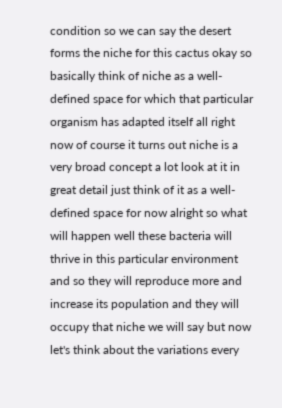condition so we can say the desert forms the niche for this cactus okay so basically think of niche as a well-defined space for which that particular organism has adapted itself all right now of course it turns out niche is a very broad concept a lot look at it in great detail just think of it as a well-defined space for now alright so what will happen well these bacteria will thrive in this particular environment and so they will reproduce more and increase its population and they will occupy that niche we will say but now let's think about the variations every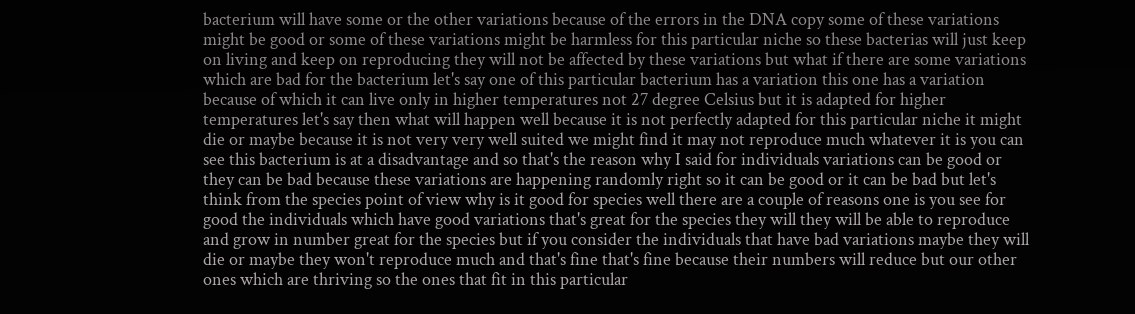bacterium will have some or the other variations because of the errors in the DNA copy some of these variations might be good or some of these variations might be harmless for this particular niche so these bacterias will just keep on living and keep on reproducing they will not be affected by these variations but what if there are some variations which are bad for the bacterium let's say one of this particular bacterium has a variation this one has a variation because of which it can live only in higher temperatures not 27 degree Celsius but it is adapted for higher temperatures let's say then what will happen well because it is not perfectly adapted for this particular niche it might die or maybe because it is not very very well suited we might find it may not reproduce much whatever it is you can see this bacterium is at a disadvantage and so that's the reason why I said for individuals variations can be good or they can be bad because these variations are happening randomly right so it can be good or it can be bad but let's think from the species point of view why is it good for species well there are a couple of reasons one is you see for good the individuals which have good variations that's great for the species they will they will be able to reproduce and grow in number great for the species but if you consider the individuals that have bad variations maybe they will die or maybe they won't reproduce much and that's fine that's fine because their numbers will reduce but our other ones which are thriving so the ones that fit in this particular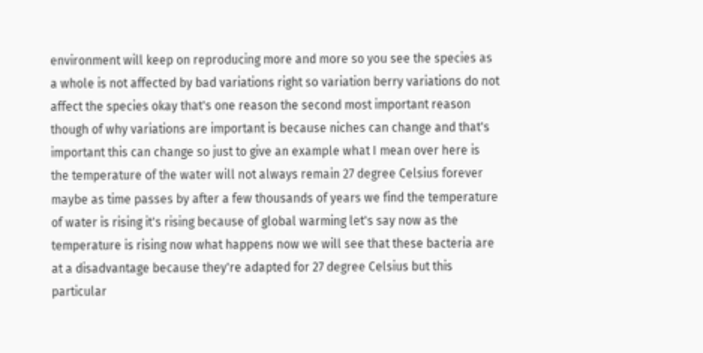environment will keep on reproducing more and more so you see the species as a whole is not affected by bad variations right so variation berry variations do not affect the species okay that's one reason the second most important reason though of why variations are important is because niches can change and that's important this can change so just to give an example what I mean over here is the temperature of the water will not always remain 27 degree Celsius forever maybe as time passes by after a few thousands of years we find the temperature of water is rising it's rising because of global warming let's say now as the temperature is rising now what happens now we will see that these bacteria are at a disadvantage because they're adapted for 27 degree Celsius but this particular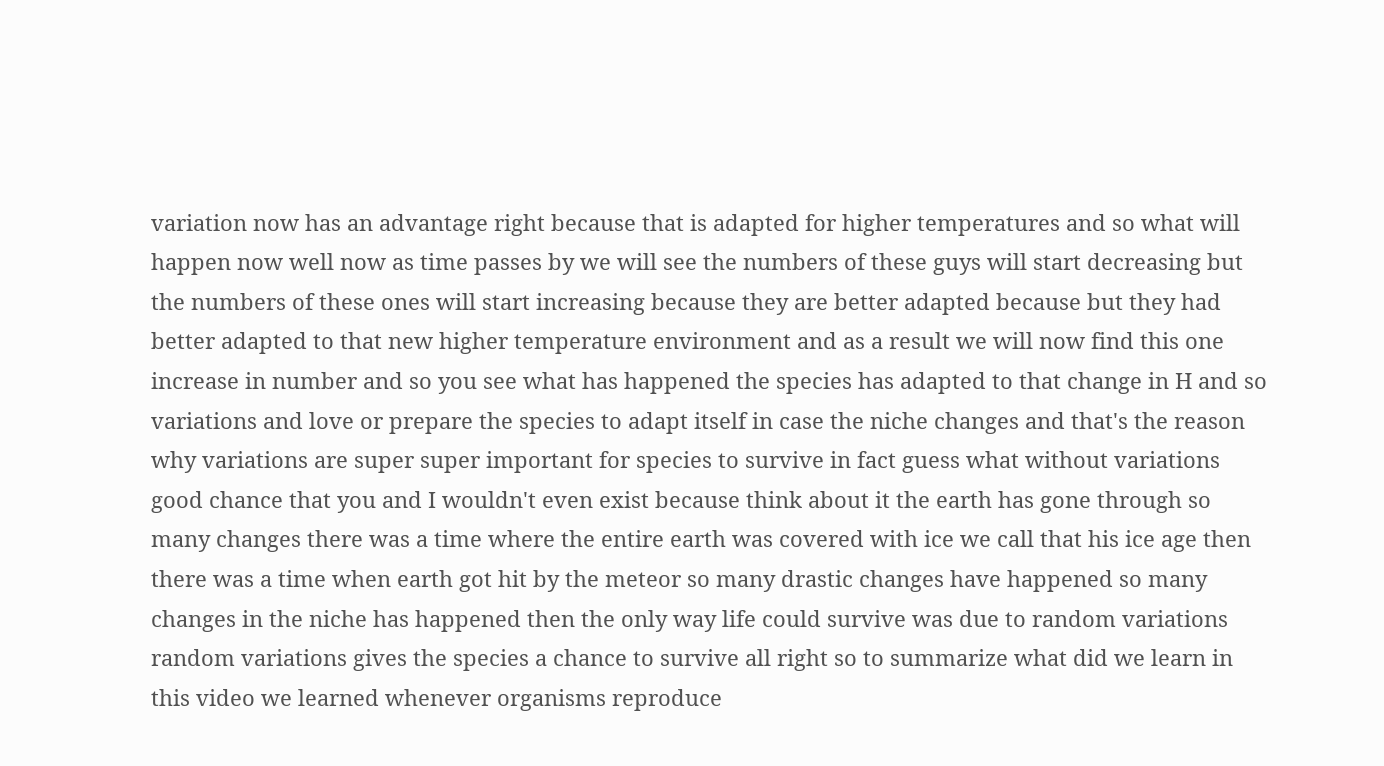variation now has an advantage right because that is adapted for higher temperatures and so what will happen now well now as time passes by we will see the numbers of these guys will start decreasing but the numbers of these ones will start increasing because they are better adapted because but they had better adapted to that new higher temperature environment and as a result we will now find this one increase in number and so you see what has happened the species has adapted to that change in H and so variations and love or prepare the species to adapt itself in case the niche changes and that's the reason why variations are super super important for species to survive in fact guess what without variations good chance that you and I wouldn't even exist because think about it the earth has gone through so many changes there was a time where the entire earth was covered with ice we call that his ice age then there was a time when earth got hit by the meteor so many drastic changes have happened so many changes in the niche has happened then the only way life could survive was due to random variations random variations gives the species a chance to survive all right so to summarize what did we learn in this video we learned whenever organisms reproduce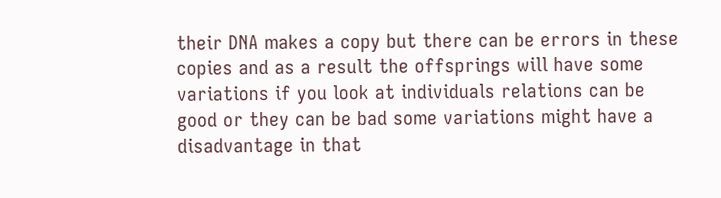their DNA makes a copy but there can be errors in these copies and as a result the offsprings will have some variations if you look at individuals relations can be good or they can be bad some variations might have a disadvantage in that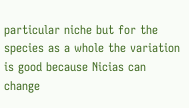particular niche but for the species as a whole the variation is good because Nicias can change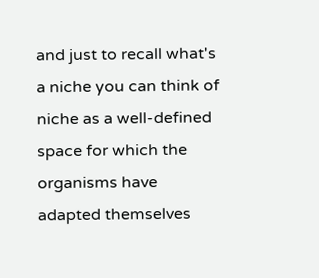and just to recall what's a niche you can think of niche as a well-defined space for which the organisms have adapted themselves